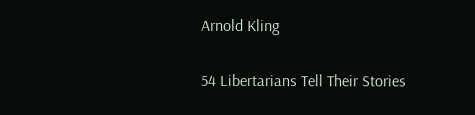Arnold Kling

54 Libertarians Tell Their Stories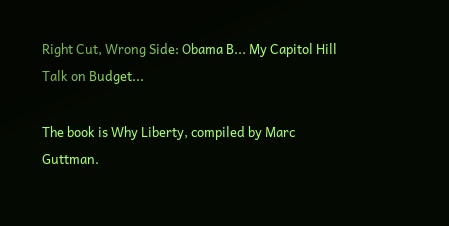Right Cut, Wrong Side: Obama B... My Capitol Hill Talk on Budget...

The book is Why Liberty, compiled by Marc Guttman.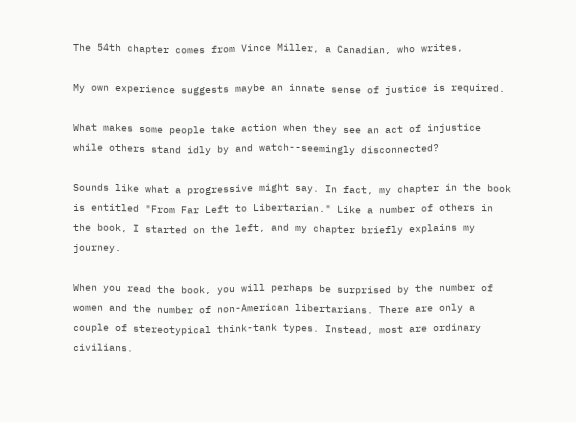The 54th chapter comes from Vince Miller, a Canadian, who writes,

My own experience suggests maybe an innate sense of justice is required.

What makes some people take action when they see an act of injustice while others stand idly by and watch--seemingly disconnected?

Sounds like what a progressive might say. In fact, my chapter in the book is entitled "From Far Left to Libertarian." Like a number of others in the book, I started on the left, and my chapter briefly explains my journey.

When you read the book, you will perhaps be surprised by the number of women and the number of non-American libertarians. There are only a couple of stereotypical think-tank types. Instead, most are ordinary civilians.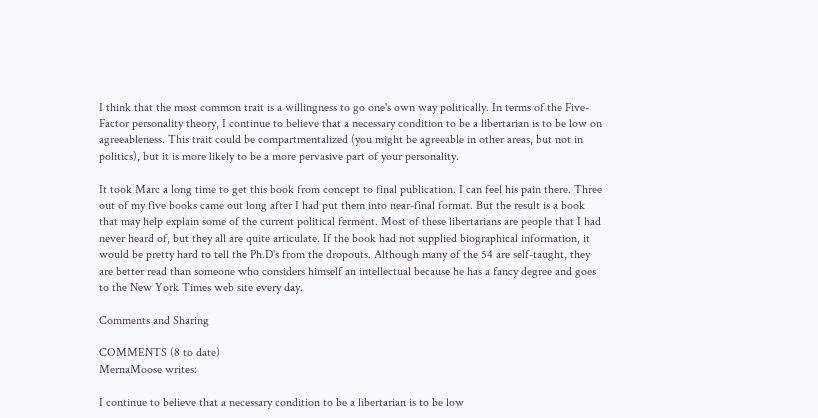I think that the most common trait is a willingness to go one's own way politically. In terms of the Five-Factor personality theory, I continue to believe that a necessary condition to be a libertarian is to be low on agreeableness. This trait could be compartmentalized (you might be agreeable in other areas, but not in politics), but it is more likely to be a more pervasive part of your personality.

It took Marc a long time to get this book from concept to final publication. I can feel his pain there. Three out of my five books came out long after I had put them into near-final format. But the result is a book that may help explain some of the current political ferment. Most of these libertarians are people that I had never heard of, but they all are quite articulate. If the book had not supplied biographical information, it would be pretty hard to tell the Ph.D's from the dropouts. Although many of the 54 are self-taught, they are better read than someone who considers himself an intellectual because he has a fancy degree and goes to the New York Times web site every day.

Comments and Sharing

COMMENTS (8 to date)
MernaMoose writes:

I continue to believe that a necessary condition to be a libertarian is to be low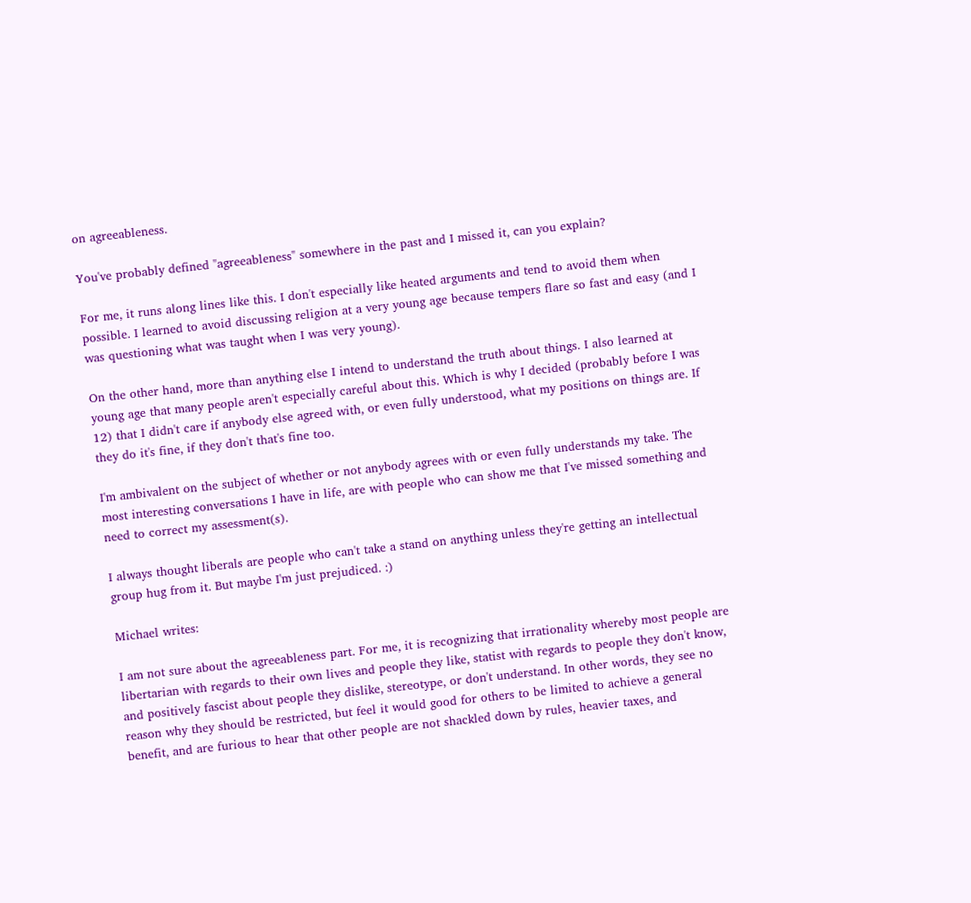on agreeableness.

You've probably defined "agreeableness" somewhere in the past and I missed it, can you explain?

For me, it runs along lines like this. I don't especially like heated arguments and tend to avoid them when possible. I learned to avoid discussing religion at a very young age because tempers flare so fast and easy (and I was questioning what was taught when I was very young).

On the other hand, more than anything else I intend to understand the truth about things. I also learned at young age that many people aren't especially careful about this. Which is why I decided (probably before I was 12) that I didn't care if anybody else agreed with, or even fully understood, what my positions on things are. If they do it's fine, if they don't that's fine too.

I'm ambivalent on the subject of whether or not anybody agrees with or even fully understands my take. The most interesting conversations I have in life, are with people who can show me that I've missed something and need to correct my assessment(s).

I always thought liberals are people who can't take a stand on anything unless they're getting an intellectual group hug from it. But maybe I'm just prejudiced. :)

Michael writes:

I am not sure about the agreeableness part. For me, it is recognizing that irrationality whereby most people are libertarian with regards to their own lives and people they like, statist with regards to people they don't know, and positively fascist about people they dislike, stereotype, or don't understand. In other words, they see no reason why they should be restricted, but feel it would good for others to be limited to achieve a general benefit, and are furious to hear that other people are not shackled down by rules, heavier taxes, and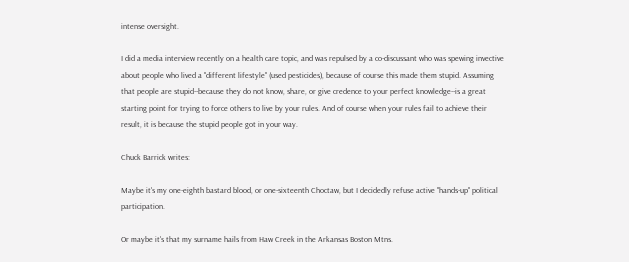intense oversight.

I did a media interview recently on a health care topic, and was repulsed by a co-discussant who was spewing invective about people who lived a "different lifestyle" (used pesticides), because of course this made them stupid. Assuming that people are stupid--because they do not know, share, or give credence to your perfect knowledge--is a great starting point for trying to force others to live by your rules. And of course when your rules fail to achieve their result, it is because the stupid people got in your way.

Chuck Barrick writes:

Maybe it's my one-eighth bastard blood, or one-sixteenth Choctaw, but I decidedly refuse active "hands-up" political participation.

Or maybe it's that my surname hails from Haw Creek in the Arkansas Boston Mtns.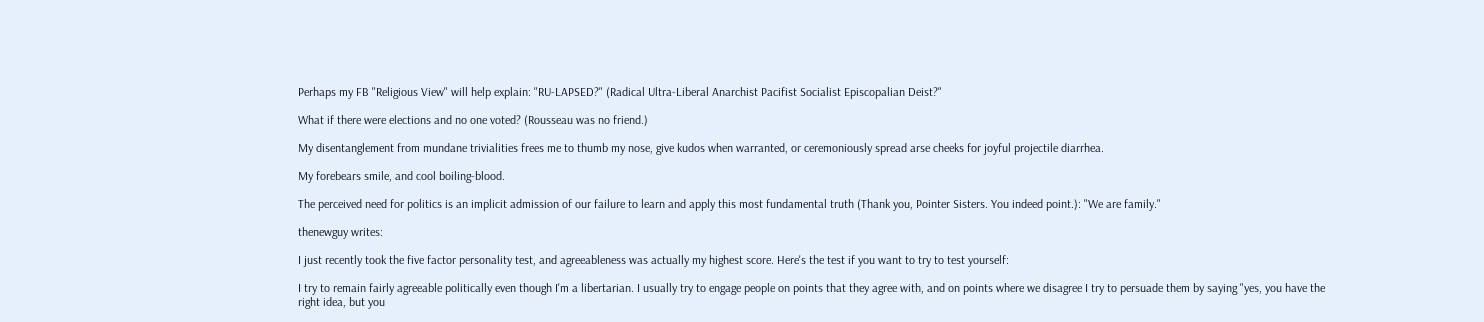Perhaps my FB "Religious View" will help explain: "RU-LAPSED?" (Radical Ultra-Liberal Anarchist Pacifist Socialist Episcopalian Deist?"

What if there were elections and no one voted? (Rousseau was no friend.)

My disentanglement from mundane trivialities frees me to thumb my nose, give kudos when warranted, or ceremoniously spread arse cheeks for joyful projectile diarrhea.

My forebears smile, and cool boiling-blood.

The perceived need for politics is an implicit admission of our failure to learn and apply this most fundamental truth (Thank you, Pointer Sisters. You indeed point.): "We are family."

thenewguy writes:

I just recently took the five factor personality test, and agreeableness was actually my highest score. Here's the test if you want to try to test yourself:

I try to remain fairly agreeable politically even though I'm a libertarian. I usually try to engage people on points that they agree with, and on points where we disagree I try to persuade them by saying "yes, you have the right idea, but you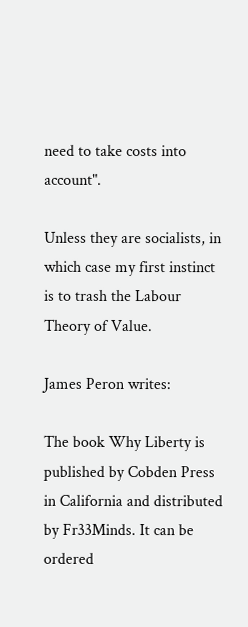need to take costs into account".

Unless they are socialists, in which case my first instinct is to trash the Labour Theory of Value.

James Peron writes:

The book Why Liberty is published by Cobden Press in California and distributed by Fr33Minds. It can be ordered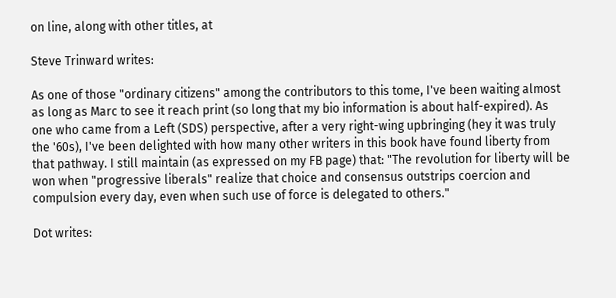on line, along with other titles, at

Steve Trinward writes:

As one of those "ordinary citizens" among the contributors to this tome, I've been waiting almost as long as Marc to see it reach print (so long that my bio information is about half-expired). As one who came from a Left (SDS) perspective, after a very right-wing upbringing (hey it was truly the '60s), I've been delighted with how many other writers in this book have found liberty from that pathway. I still maintain (as expressed on my FB page) that: "The revolution for liberty will be won when "progressive liberals" realize that choice and consensus outstrips coercion and compulsion every day, even when such use of force is delegated to others."

Dot writes: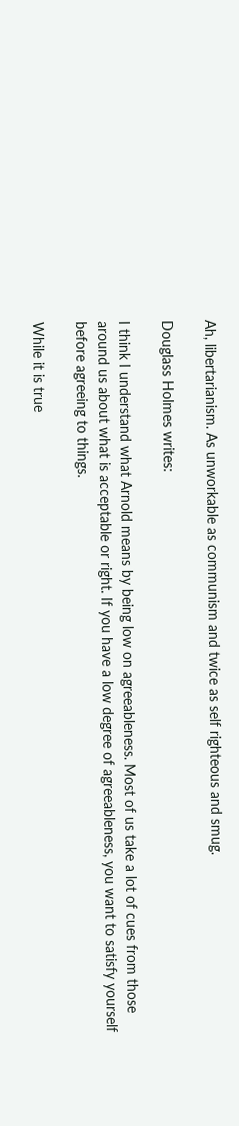Ah, libertarianism. As unworkable as communism and twice as self righteous and smug.

Douglass Holmes writes:

I think I understand what Arnold means by being low on agreeableness. Most of us take a lot of cues from those around us about what is acceptable or right. If you have a low degree of agreeableness, you want to satisfy yourself before agreeing to things.

While it is true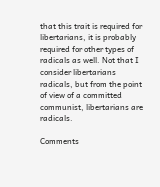that this trait is required for libertarians, it is probably required for other types of radicals as well. Not that I consider libertarians radicals, but from the point of view of a committed communist, libertarians are radicals.

Comments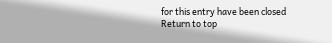for this entry have been closed
Return to top